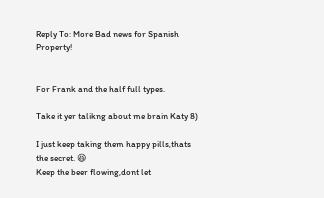Reply To: More Bad news for Spanish Property!


For Frank and the half full types.

Take it yer talikng about me brain Katy 8)

I just keep taking them happy pills,thats the secret. 😆
Keep the beer flowing,dont let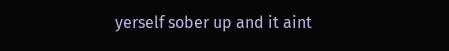yerself sober up and it aint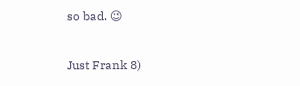so bad. 😉

Just Frank 8)